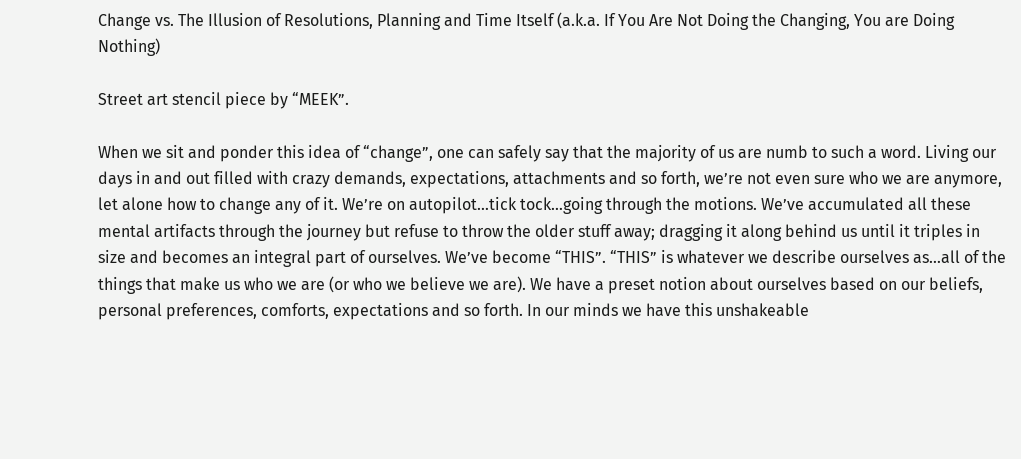Change vs. The Illusion of Resolutions, Planning and Time Itself (a.k.a. If You Are Not Doing the Changing, You are Doing Nothing)

Street art stencil piece by “MEEK”.

When we sit and ponder this idea of “change”, one can safely say that the majority of us are numb to such a word. Living our days in and out filled with crazy demands, expectations, attachments and so forth, we’re not even sure who we are anymore, let alone how to change any of it. We’re on autopilot…tick tock…going through the motions. We’ve accumulated all these mental artifacts through the journey but refuse to throw the older stuff away; dragging it along behind us until it triples in size and becomes an integral part of ourselves. We’ve become “THIS”. “THIS” is whatever we describe ourselves as…all of the things that make us who we are (or who we believe we are). We have a preset notion about ourselves based on our beliefs, personal preferences, comforts, expectations and so forth. In our minds we have this unshakeable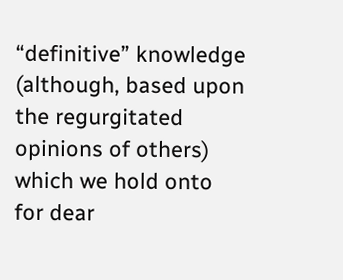“definitive” knowledge (although, based upon the regurgitated opinions of others) which we hold onto for dear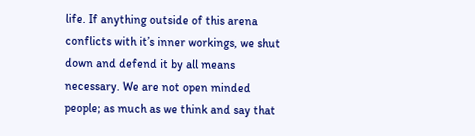life. If anything outside of this arena conflicts with it’s inner workings, we shut down and defend it by all means necessary. We are not open minded people; as much as we think and say that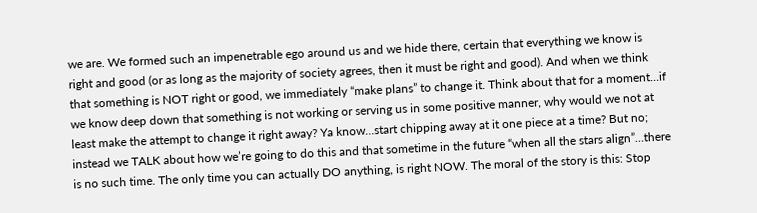we are. We formed such an impenetrable ego around us and we hide there, certain that everything we know is right and good (or as long as the majority of society agrees, then it must be right and good). And when we think that something is NOT right or good, we immediately “make plans” to change it. Think about that for a moment…if we know deep down that something is not working or serving us in some positive manner, why would we not at least make the attempt to change it right away? Ya know…start chipping away at it one piece at a time? But no; instead we TALK about how we’re going to do this and that sometime in the future “when all the stars align”…there is no such time. The only time you can actually DO anything, is right NOW. The moral of the story is this: Stop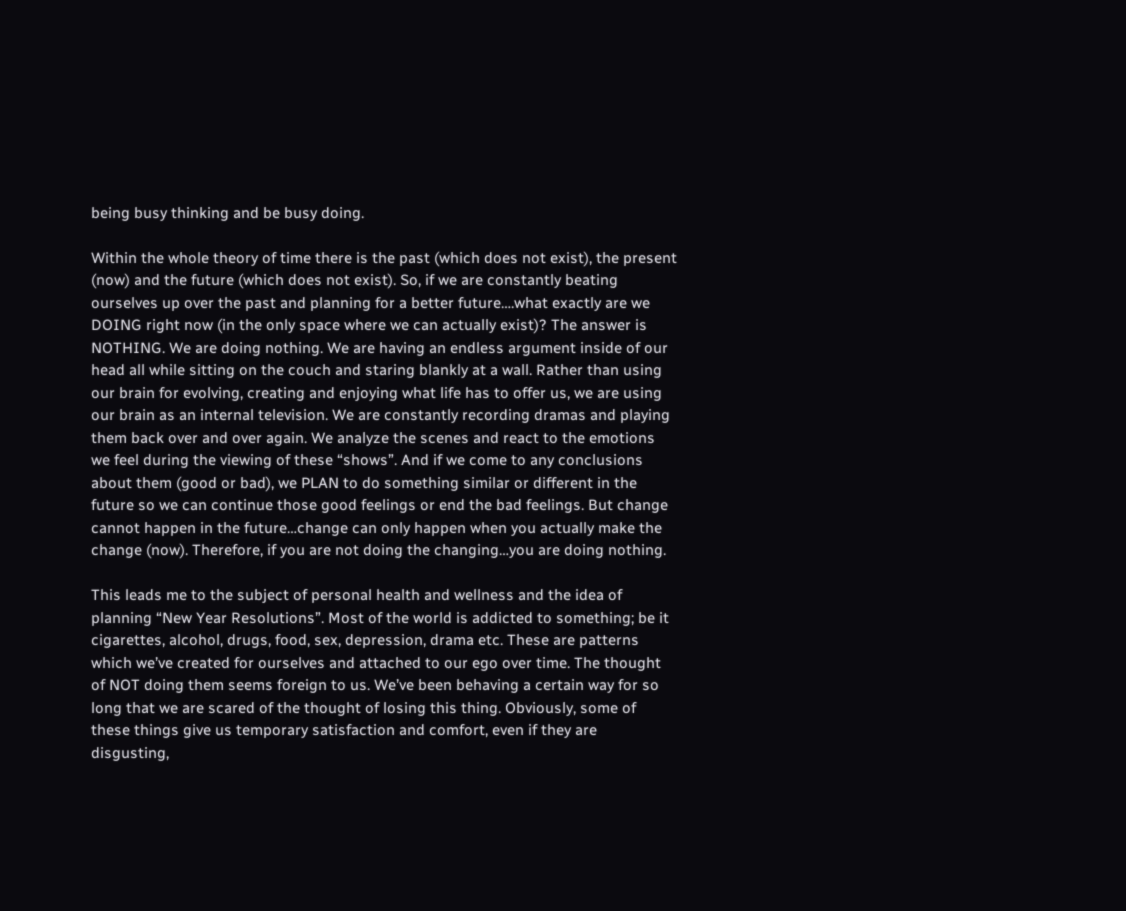being busy thinking and be busy doing.

Within the whole theory of time there is the past (which does not exist), the present (now) and the future (which does not exist). So, if we are constantly beating ourselves up over the past and planning for a better future….what exactly are we DOING right now (in the only space where we can actually exist)? The answer is NOTHING. We are doing nothing. We are having an endless argument inside of our head all while sitting on the couch and staring blankly at a wall. Rather than using our brain for evolving, creating and enjoying what life has to offer us, we are using our brain as an internal television. We are constantly recording dramas and playing them back over and over again. We analyze the scenes and react to the emotions we feel during the viewing of these “shows”. And if we come to any conclusions about them (good or bad), we PLAN to do something similar or different in the future so we can continue those good feelings or end the bad feelings. But change cannot happen in the future…change can only happen when you actually make the change (now). Therefore, if you are not doing the changing…you are doing nothing.

This leads me to the subject of personal health and wellness and the idea of planning “New Year Resolutions”. Most of the world is addicted to something; be it cigarettes, alcohol, drugs, food, sex, depression, drama etc. These are patterns which we’ve created for ourselves and attached to our ego over time. The thought of NOT doing them seems foreign to us. We’ve been behaving a certain way for so long that we are scared of the thought of losing this thing. Obviously, some of these things give us temporary satisfaction and comfort, even if they are disgusting,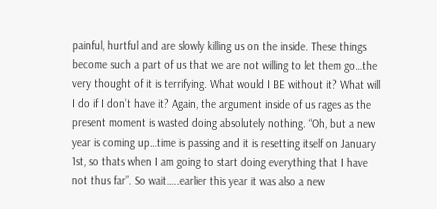painful, hurtful and are slowly killing us on the inside. These things become such a part of us that we are not willing to let them go…the very thought of it is terrifying. What would I BE without it? What will I do if I don’t have it? Again, the argument inside of us rages as the present moment is wasted doing absolutely nothing. “Oh, but a new year is coming up…time is passing and it is resetting itself on January 1st, so thats when I am going to start doing everything that I have not thus far”. So wait…..earlier this year it was also a new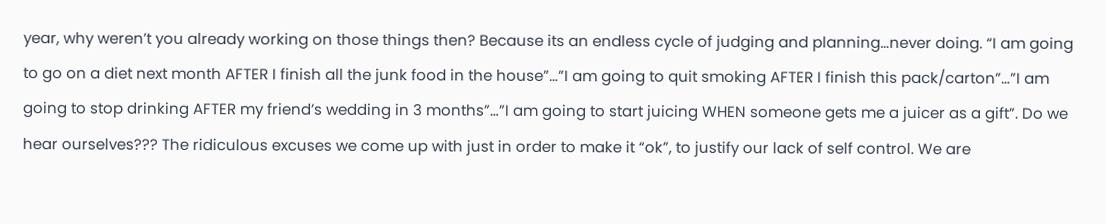year, why weren’t you already working on those things then? Because its an endless cycle of judging and planning…never doing. “I am going to go on a diet next month AFTER I finish all the junk food in the house”…”I am going to quit smoking AFTER I finish this pack/carton”…”I am going to stop drinking AFTER my friend’s wedding in 3 months”…”I am going to start juicing WHEN someone gets me a juicer as a gift”. Do we hear ourselves??? The ridiculous excuses we come up with just in order to make it “ok”, to justify our lack of self control. We are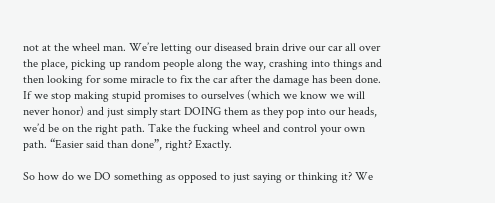not at the wheel man. We’re letting our diseased brain drive our car all over the place, picking up random people along the way, crashing into things and then looking for some miracle to fix the car after the damage has been done. If we stop making stupid promises to ourselves (which we know we will never honor) and just simply start DOING them as they pop into our heads, we’d be on the right path. Take the fucking wheel and control your own path. “Easier said than done”, right? Exactly.

So how do we DO something as opposed to just saying or thinking it? We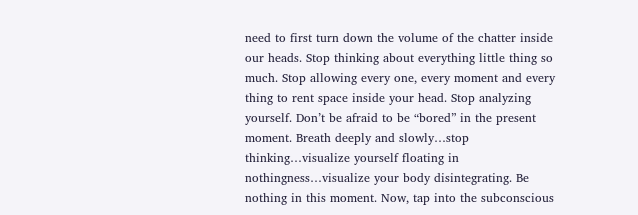need to first turn down the volume of the chatter inside our heads. Stop thinking about everything little thing so much. Stop allowing every one, every moment and every thing to rent space inside your head. Stop analyzing yourself. Don’t be afraid to be “bored” in the present moment. Breath deeply and slowly…stop thinking…visualize yourself floating in nothingness…visualize your body disintegrating. Be nothing in this moment. Now, tap into the subconscious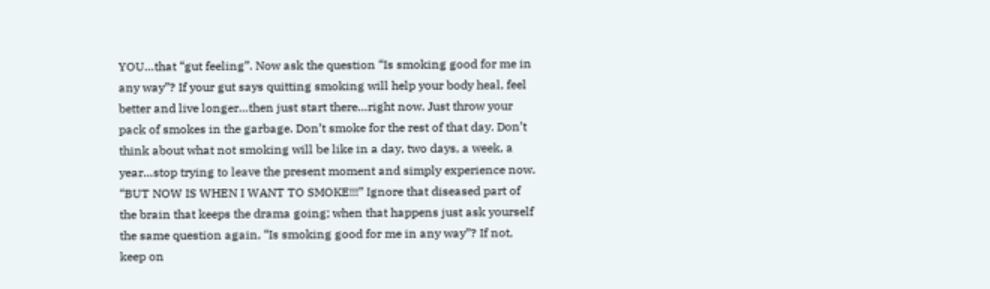YOU…that “gut feeling”. Now ask the question “Is smoking good for me in any way”? If your gut says quitting smoking will help your body heal, feel better and live longer…then just start there…right now. Just throw your pack of smokes in the garbage. Don’t smoke for the rest of that day. Don’t think about what not smoking will be like in a day, two days, a week, a year…stop trying to leave the present moment and simply experience now. “BUT NOW IS WHEN I WANT TO SMOKE!!!” Ignore that diseased part of the brain that keeps the drama going; when that happens just ask yourself the same question again, “Is smoking good for me in any way”? If not, keep on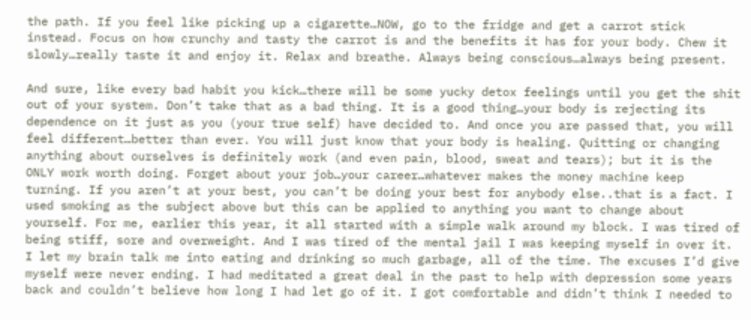the path. If you feel like picking up a cigarette…NOW, go to the fridge and get a carrot stick instead. Focus on how crunchy and tasty the carrot is and the benefits it has for your body. Chew it slowly…really taste it and enjoy it. Relax and breathe. Always being conscious…always being present.

And sure, like every bad habit you kick…there will be some yucky detox feelings until you get the shit out of your system. Don’t take that as a bad thing. It is a good thing…your body is rejecting its dependence on it just as you (your true self) have decided to. And once you are passed that, you will feel different…better than ever. You will just know that your body is healing. Quitting or changing anything about ourselves is definitely work (and even pain, blood, sweat and tears); but it is the ONLY work worth doing. Forget about your job…your career…whatever makes the money machine keep turning. If you aren’t at your best, you can’t be doing your best for anybody else..that is a fact. I used smoking as the subject above but this can be applied to anything you want to change about yourself. For me, earlier this year, it all started with a simple walk around my block. I was tired of being stiff, sore and overweight. And I was tired of the mental jail I was keeping myself in over it. I let my brain talk me into eating and drinking so much garbage, all of the time. The excuses I’d give myself were never ending. I had meditated a great deal in the past to help with depression some years back and couldn’t believe how long I had let go of it. I got comfortable and didn’t think I needed to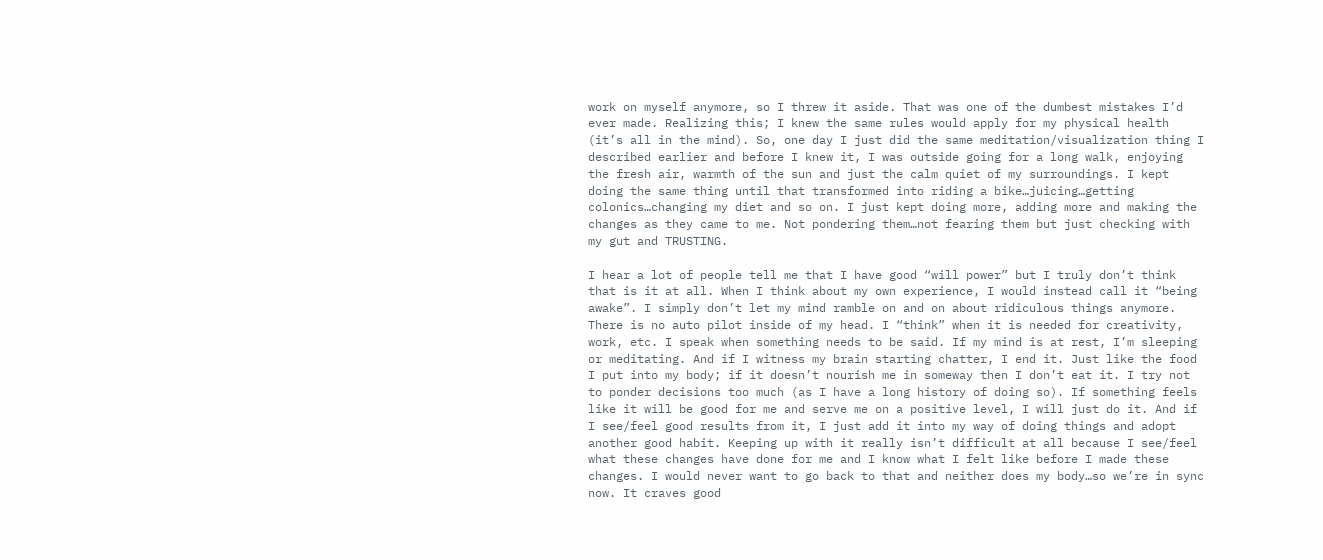work on myself anymore, so I threw it aside. That was one of the dumbest mistakes I’d ever made. Realizing this; I knew the same rules would apply for my physical health (it’s all in the mind). So, one day I just did the same meditation/visualization thing I described earlier and before I knew it, I was outside going for a long walk, enjoying the fresh air, warmth of the sun and just the calm quiet of my surroundings. I kept doing the same thing until that transformed into riding a bike…juicing…getting colonics…changing my diet and so on. I just kept doing more, adding more and making the changes as they came to me. Not pondering them…not fearing them but just checking with my gut and TRUSTING.

I hear a lot of people tell me that I have good “will power” but I truly don’t think that is it at all. When I think about my own experience, I would instead call it “being awake”. I simply don’t let my mind ramble on and on about ridiculous things anymore. There is no auto pilot inside of my head. I “think” when it is needed for creativity, work, etc. I speak when something needs to be said. If my mind is at rest, I’m sleeping or meditating. And if I witness my brain starting chatter, I end it. Just like the food I put into my body; if it doesn’t nourish me in someway then I don’t eat it. I try not to ponder decisions too much (as I have a long history of doing so). If something feels like it will be good for me and serve me on a positive level, I will just do it. And if I see/feel good results from it, I just add it into my way of doing things and adopt another good habit. Keeping up with it really isn’t difficult at all because I see/feel what these changes have done for me and I know what I felt like before I made these changes. I would never want to go back to that and neither does my body…so we’re in sync now. It craves good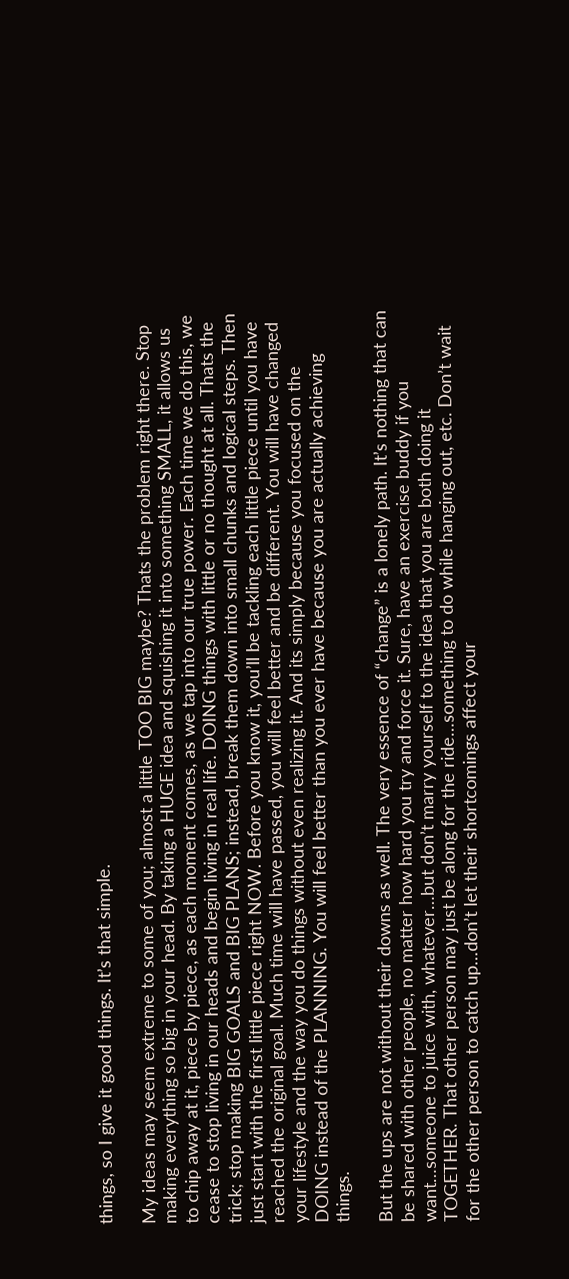things, so I give it good things. It’s that simple.

My ideas may seem extreme to some of you; almost a little TOO BIG maybe? Thats the problem right there. Stop making everything so big in your head. By taking a HUGE idea and squishing it into something SMALL, it allows us to chip away at it, piece by piece, as each moment comes, as we tap into our true power. Each time we do this, we cease to stop living in our heads and begin living in real life. DOING things with little or no thought at all. Thats the trick; stop making BIG GOALS and BIG PLANS; instead, break them down into small chunks and logical steps. Then just start with the first little piece right NOW. Before you know it, you’ll be tackling each little piece until you have reached the original goal. Much time will have passed, you will feel better and be different. You will have changed your lifestyle and the way you do things without even realizing it. And its simply because you focused on the DOING instead of the PLANNING. You will feel better than you ever have because you are actually achieving things.

But the ups are not without their downs as well. The very essence of “change” is a lonely path. It’s nothing that can be shared with other people, no matter how hard you try and force it. Sure, have an exercise buddy if you want…someone to juice with, whatever…but don’t marry yourself to the idea that you are both doing it TOGETHER. That other person may just be along for the ride…something to do while hanging out, etc. Don’t wait for the other person to catch up…don’t let their shortcomings affect your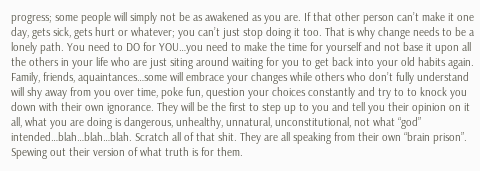progress; some people will simply not be as awakened as you are. If that other person can’t make it one day, gets sick, gets hurt or whatever; you can’t just stop doing it too. That is why change needs to be a lonely path. You need to DO for YOU…you need to make the time for yourself and not base it upon all the others in your life who are just siting around waiting for you to get back into your old habits again. Family, friends, aquaintances…some will embrace your changes while others who don’t fully understand will shy away from you over time, poke fun, question your choices constantly and try to to knock you down with their own ignorance. They will be the first to step up to you and tell you their opinion on it all, what you are doing is dangerous, unhealthy, unnatural, unconstitutional, not what “god” intended…blah…blah…blah. Scratch all of that shit. They are all speaking from their own “brain prison”. Spewing out their version of what truth is for them.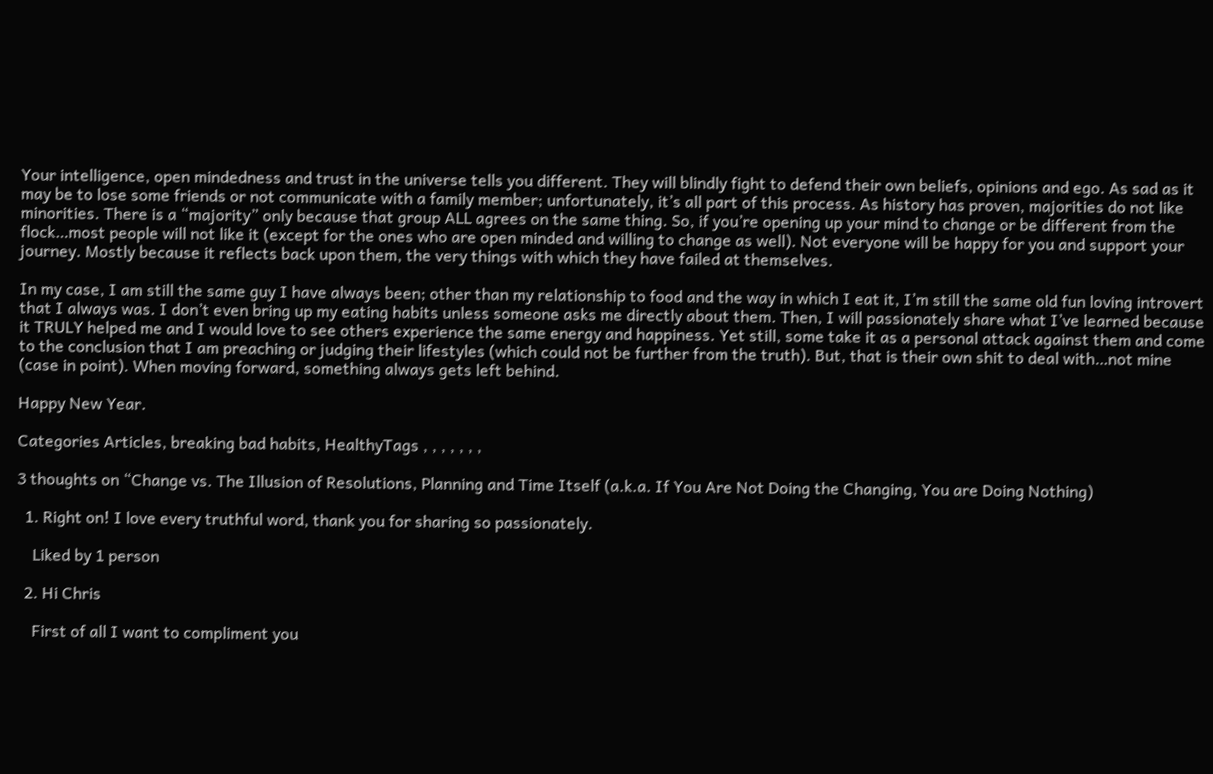Your intelligence, open mindedness and trust in the universe tells you different. They will blindly fight to defend their own beliefs, opinions and ego. As sad as it may be to lose some friends or not communicate with a family member; unfortunately, it’s all part of this process. As history has proven, majorities do not like minorities. There is a “majority” only because that group ALL agrees on the same thing. So, if you’re opening up your mind to change or be different from the flock…most people will not like it (except for the ones who are open minded and willing to change as well). Not everyone will be happy for you and support your journey. Mostly because it reflects back upon them, the very things with which they have failed at themselves.

In my case, I am still the same guy I have always been; other than my relationship to food and the way in which I eat it, I’m still the same old fun loving introvert that I always was. I don’t even bring up my eating habits unless someone asks me directly about them. Then, I will passionately share what I’ve learned because it TRULY helped me and I would love to see others experience the same energy and happiness. Yet still, some take it as a personal attack against them and come to the conclusion that I am preaching or judging their lifestyles (which could not be further from the truth). But, that is their own shit to deal with…not mine (case in point). When moving forward, something always gets left behind.

Happy New Year.

Categories Articles, breaking bad habits, HealthyTags , , , , , , ,

3 thoughts on “Change vs. The Illusion of Resolutions, Planning and Time Itself (a.k.a. If You Are Not Doing the Changing, You are Doing Nothing)

  1. Right on! I love every truthful word, thank you for sharing so passionately.

    Liked by 1 person

  2. Hi Chris

    First of all I want to compliment you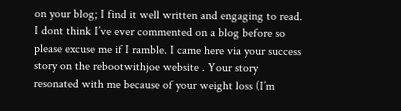on your blog; I find it well written and engaging to read. I dont think I’ve ever commented on a blog before so please excuse me if I ramble. I came here via your success story on the rebootwithjoe website . Your story resonated with me because of your weight loss (I’m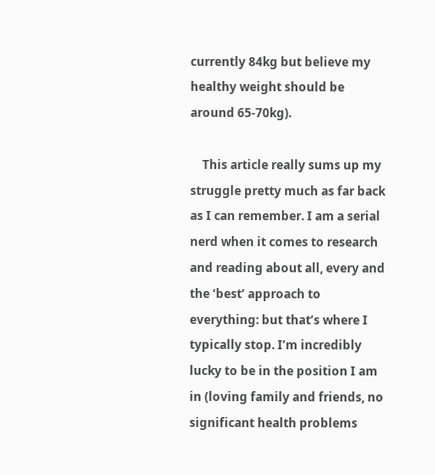currently 84kg but believe my healthy weight should be around 65-70kg).

    This article really sums up my struggle pretty much as far back as I can remember. I am a serial nerd when it comes to research and reading about all, every and the ‘best’ approach to everything: but that’s where I typically stop. I’m incredibly lucky to be in the position I am in (loving family and friends, no significant health problems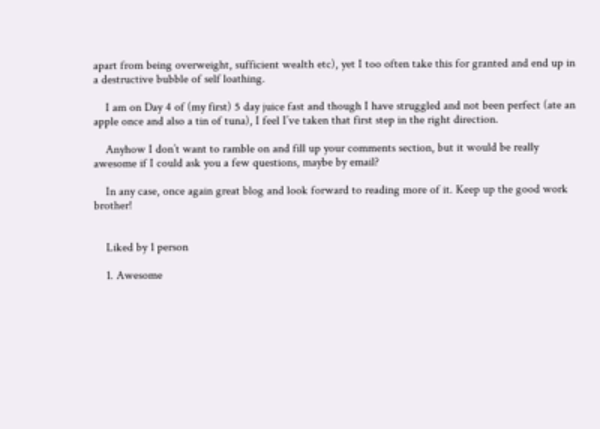apart from being overweight, sufficient wealth etc), yet I too often take this for granted and end up in a destructive bubble of self loathing.

    I am on Day 4 of (my first) 5 day juice fast and though I have struggled and not been perfect (ate an apple once and also a tin of tuna), I feel I’ve taken that first step in the right direction.

    Anyhow I don’t want to ramble on and fill up your comments section, but it would be really awesome if I could ask you a few questions, maybe by email?

    In any case, once again great blog and look forward to reading more of it. Keep up the good work brother!


    Liked by 1 person

    1. Awesome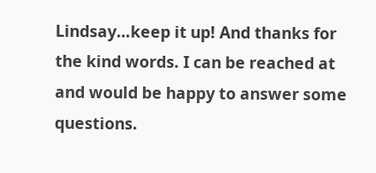Lindsay…keep it up! And thanks for the kind words. I can be reached at and would be happy to answer some questions.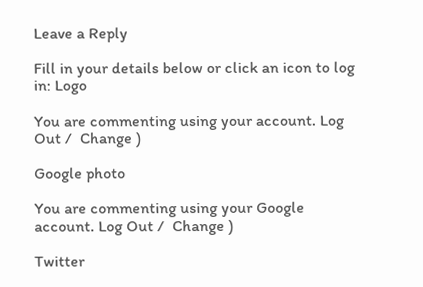Leave a Reply

Fill in your details below or click an icon to log in: Logo

You are commenting using your account. Log Out /  Change )

Google photo

You are commenting using your Google account. Log Out /  Change )

Twitter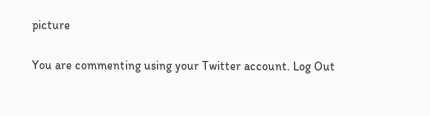picture

You are commenting using your Twitter account. Log Out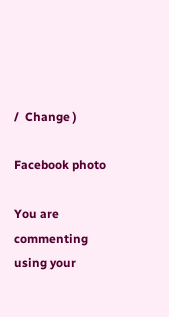/  Change )

Facebook photo

You are commenting using your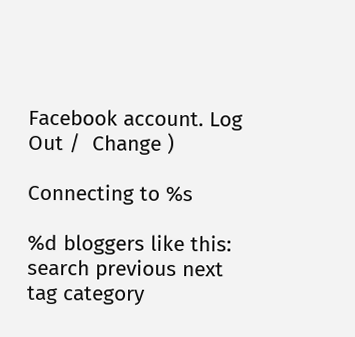Facebook account. Log Out /  Change )

Connecting to %s

%d bloggers like this:
search previous next tag category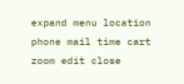expand menu location phone mail time cart zoom edit close